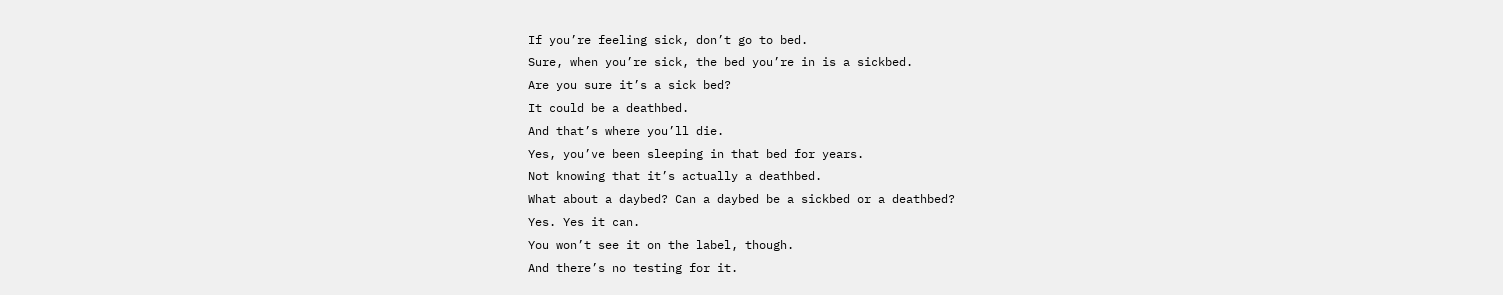If you’re feeling sick, don’t go to bed.
Sure, when you’re sick, the bed you’re in is a sickbed.
Are you sure it’s a sick bed?
It could be a deathbed.
And that’s where you’ll die.
Yes, you’ve been sleeping in that bed for years.
Not knowing that it’s actually a deathbed.
What about a daybed? Can a daybed be a sickbed or a deathbed?
Yes. Yes it can.
You won’t see it on the label, though.
And there’s no testing for it.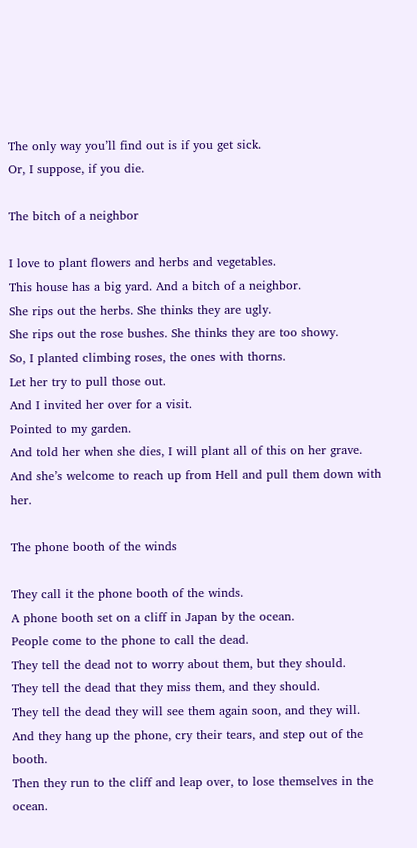The only way you’ll find out is if you get sick.
Or, I suppose, if you die.

The bitch of a neighbor

I love to plant flowers and herbs and vegetables.
This house has a big yard. And a bitch of a neighbor.
She rips out the herbs. She thinks they are ugly.
She rips out the rose bushes. She thinks they are too showy.
So, I planted climbing roses, the ones with thorns.
Let her try to pull those out.
And I invited her over for a visit.
Pointed to my garden.
And told her when she dies, I will plant all of this on her grave.
And she’s welcome to reach up from Hell and pull them down with her.

The phone booth of the winds

They call it the phone booth of the winds.
A phone booth set on a cliff in Japan by the ocean.
People come to the phone to call the dead.
They tell the dead not to worry about them, but they should.
They tell the dead that they miss them, and they should.
They tell the dead they will see them again soon, and they will.
And they hang up the phone, cry their tears, and step out of the booth.
Then they run to the cliff and leap over, to lose themselves in the ocean.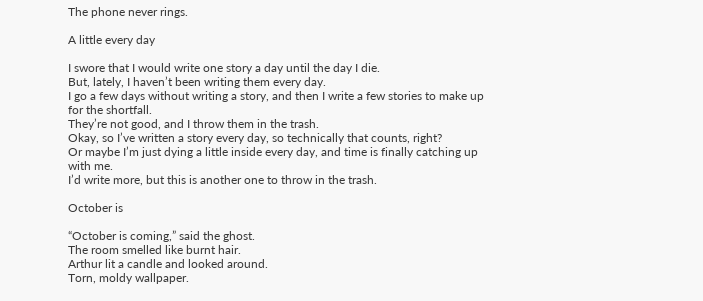The phone never rings.

A little every day

I swore that I would write one story a day until the day I die.
But, lately, I haven’t been writing them every day.
I go a few days without writing a story, and then I write a few stories to make up for the shortfall.
They’re not good, and I throw them in the trash.
Okay, so I’ve written a story every day, so technically that counts, right?
Or maybe I’m just dying a little inside every day, and time is finally catching up with me.
I’d write more, but this is another one to throw in the trash.

October is

“October is coming,” said the ghost.
The room smelled like burnt hair.
Arthur lit a candle and looked around.
Torn, moldy wallpaper.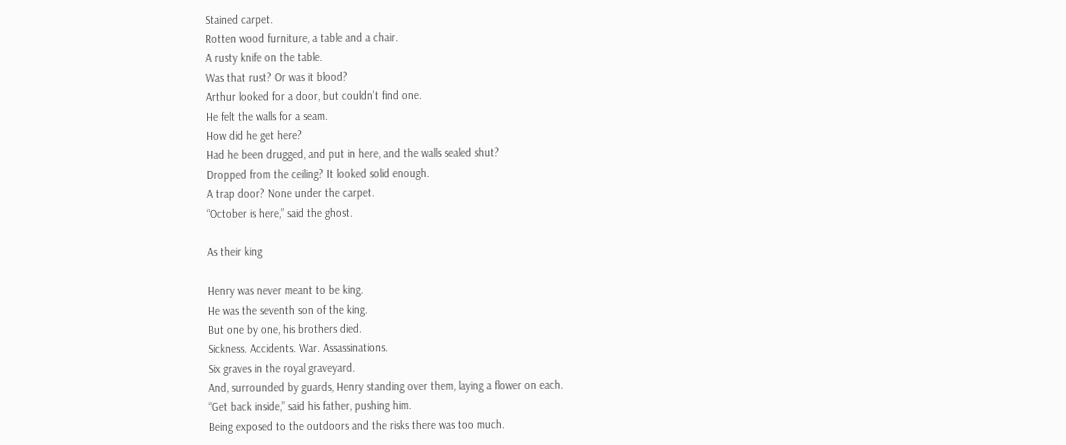Stained carpet.
Rotten wood furniture, a table and a chair.
A rusty knife on the table.
Was that rust? Or was it blood?
Arthur looked for a door, but couldn’t find one.
He felt the walls for a seam.
How did he get here?
Had he been drugged, and put in here, and the walls sealed shut?
Dropped from the ceiling? It looked solid enough.
A trap door? None under the carpet.
“October is here,” said the ghost.

As their king

Henry was never meant to be king.
He was the seventh son of the king.
But one by one, his brothers died.
Sickness. Accidents. War. Assassinations.
Six graves in the royal graveyard.
And, surrounded by guards, Henry standing over them, laying a flower on each.
“Get back inside,” said his father, pushing him.
Being exposed to the outdoors and the risks there was too much.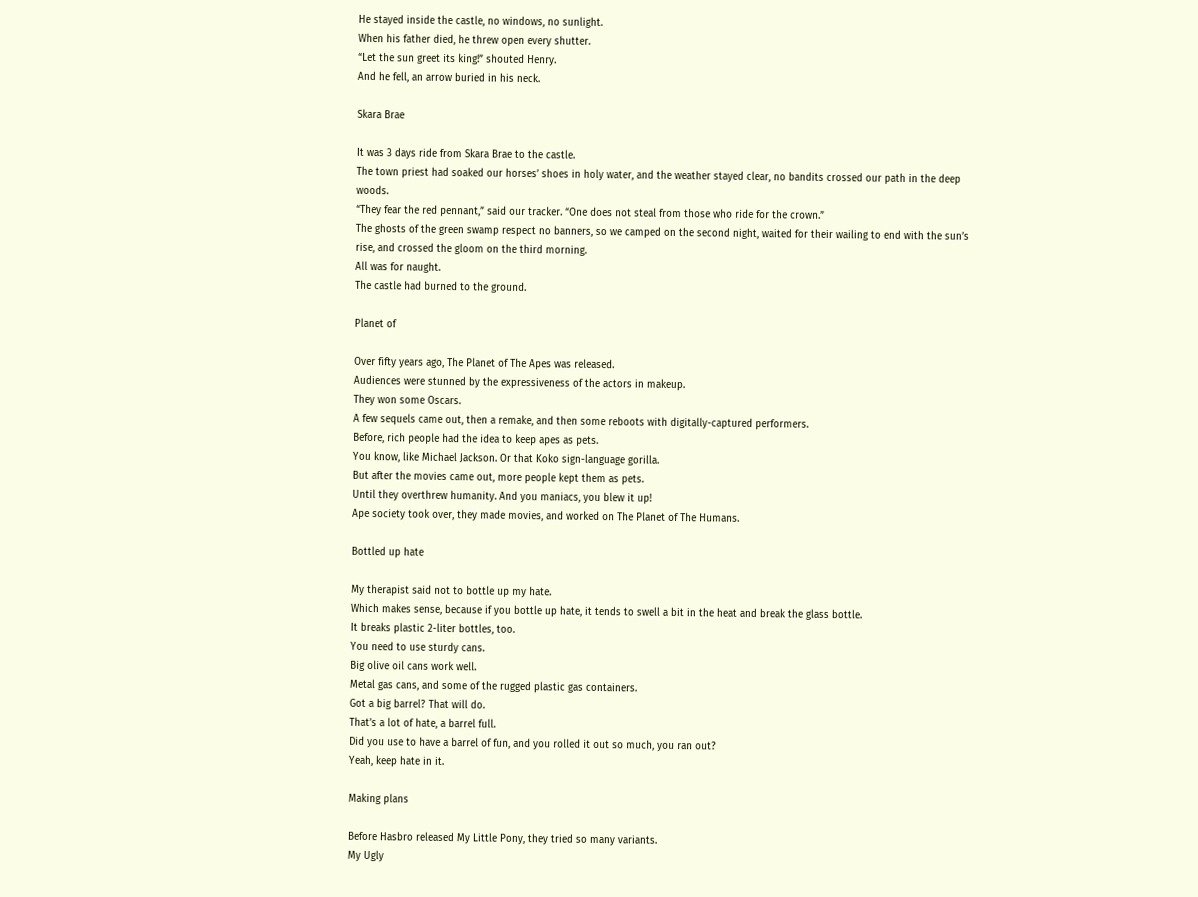He stayed inside the castle, no windows, no sunlight.
When his father died, he threw open every shutter.
“Let the sun greet its king!” shouted Henry.
And he fell, an arrow buried in his neck.

Skara Brae

It was 3 days ride from Skara Brae to the castle.
The town priest had soaked our horses’ shoes in holy water, and the weather stayed clear, no bandits crossed our path in the deep woods.
“They fear the red pennant,” said our tracker. “One does not steal from those who ride for the crown.”
The ghosts of the green swamp respect no banners, so we camped on the second night, waited for their wailing to end with the sun’s rise, and crossed the gloom on the third morning.
All was for naught.
The castle had burned to the ground.

Planet of

Over fifty years ago, The Planet of The Apes was released.
Audiences were stunned by the expressiveness of the actors in makeup.
They won some Oscars.
A few sequels came out, then a remake, and then some reboots with digitally-captured performers.
Before, rich people had the idea to keep apes as pets.
You know, like Michael Jackson. Or that Koko sign-language gorilla.
But after the movies came out, more people kept them as pets.
Until they overthrew humanity. And you maniacs, you blew it up!
Ape society took over, they made movies, and worked on The Planet of The Humans.

Bottled up hate

My therapist said not to bottle up my hate.
Which makes sense, because if you bottle up hate, it tends to swell a bit in the heat and break the glass bottle.
It breaks plastic 2-liter bottles, too.
You need to use sturdy cans.
Big olive oil cans work well.
Metal gas cans, and some of the rugged plastic gas containers.
Got a big barrel? That will do.
That’s a lot of hate, a barrel full.
Did you use to have a barrel of fun, and you rolled it out so much, you ran out?
Yeah, keep hate in it.

Making plans

Before Hasbro released My Little Pony, they tried so many variants.
My Ugly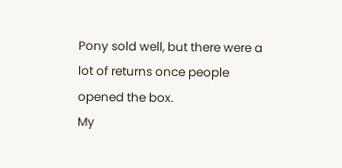Pony sold well, but there were a lot of returns once people opened the box.
My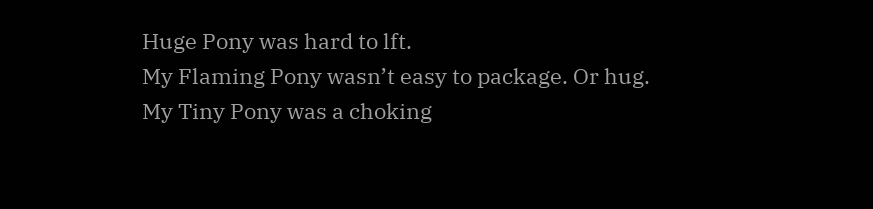Huge Pony was hard to lft.
My Flaming Pony wasn’t easy to package. Or hug.
My Tiny Pony was a choking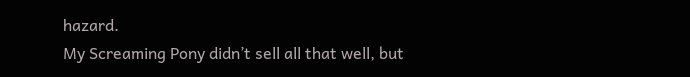hazard.
My Screaming Pony didn’t sell all that well, but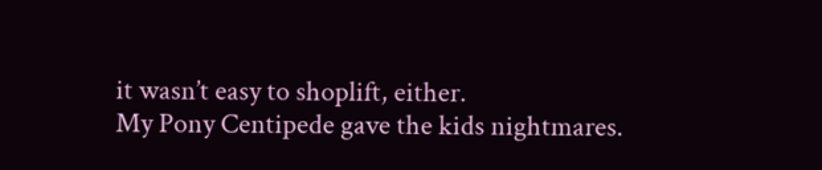it wasn’t easy to shoplift, either.
My Pony Centipede gave the kids nightmares.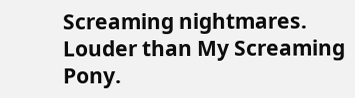Screaming nightmares. Louder than My Screaming Pony.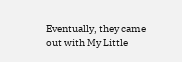Eventually, they came out with My Little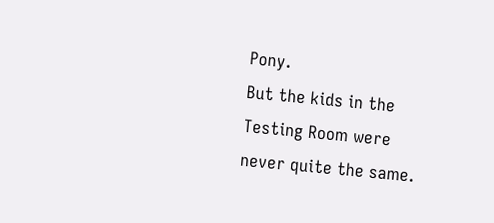Pony.
But the kids in the Testing Room were never quite the same.